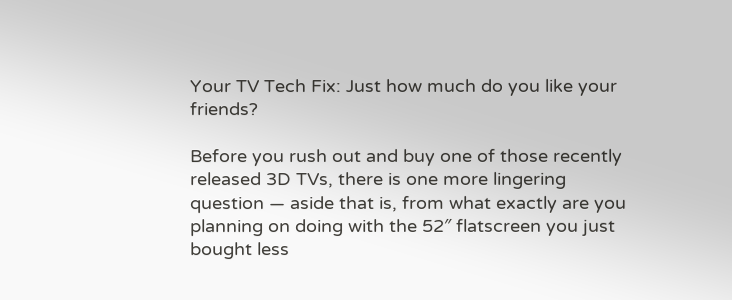Your TV Tech Fix: Just how much do you like your friends?

Before you rush out and buy one of those recently released 3D TVs, there is one more lingering question — aside that is, from what exactly are you planning on doing with the 52″ flatscreen you just bought less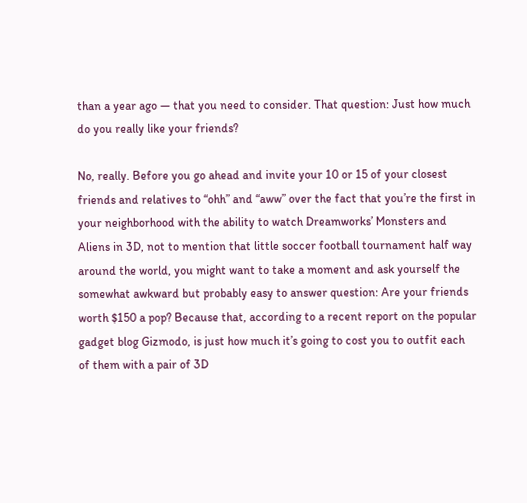than a year ago — that you need to consider. That question: Just how much do you really like your friends?

No, really. Before you go ahead and invite your 10 or 15 of your closest friends and relatives to “ohh” and “aww” over the fact that you’re the first in your neighborhood with the ability to watch Dreamworks’ Monsters and Aliens in 3D, not to mention that little soccer football tournament half way around the world, you might want to take a moment and ask yourself the somewhat awkward but probably easy to answer question: Are your friends worth $150 a pop? Because that, according to a recent report on the popular gadget blog Gizmodo, is just how much it’s going to cost you to outfit each of them with a pair of 3D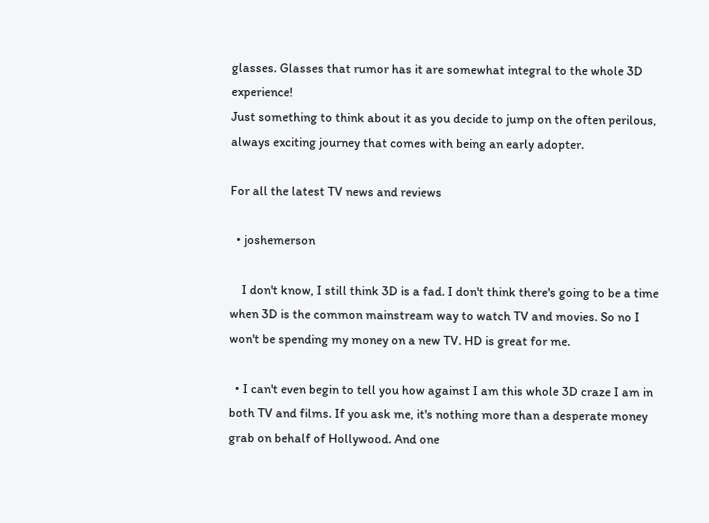glasses. Glasses that rumor has it are somewhat integral to the whole 3D experience!
Just something to think about it as you decide to jump on the often perilous, always exciting journey that comes with being an early adopter.

For all the latest TV news and reviews

  • joshemerson

    I don't know, I still think 3D is a fad. I don't think there's going to be a time when 3D is the common mainstream way to watch TV and movies. So no I won't be spending my money on a new TV. HD is great for me.

  • I can't even begin to tell you how against I am this whole 3D craze I am in both TV and films. If you ask me, it's nothing more than a desperate money grab on behalf of Hollywood. And one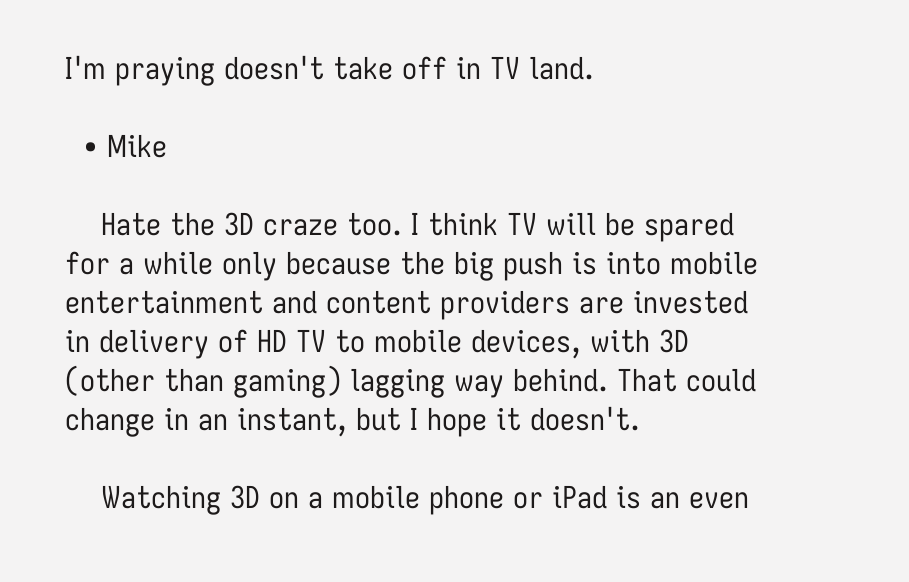I'm praying doesn't take off in TV land.

  • Mike

    Hate the 3D craze too. I think TV will be spared for a while only because the big push is into mobile entertainment and content providers are invested in delivery of HD TV to mobile devices, with 3D (other than gaming) lagging way behind. That could change in an instant, but I hope it doesn't.

    Watching 3D on a mobile phone or iPad is an even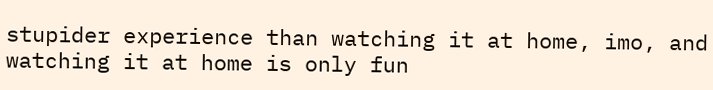stupider experience than watching it at home, imo, and watching it at home is only fun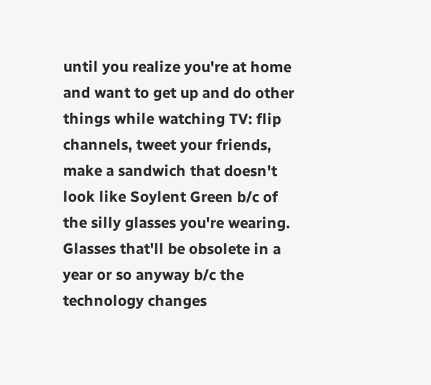until you realize you're at home and want to get up and do other things while watching TV: flip channels, tweet your friends, make a sandwich that doesn't look like Soylent Green b/c of the silly glasses you're wearing. Glasses that'll be obsolete in a year or so anyway b/c the technology changes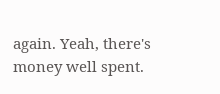again. Yeah, there's money well spent.